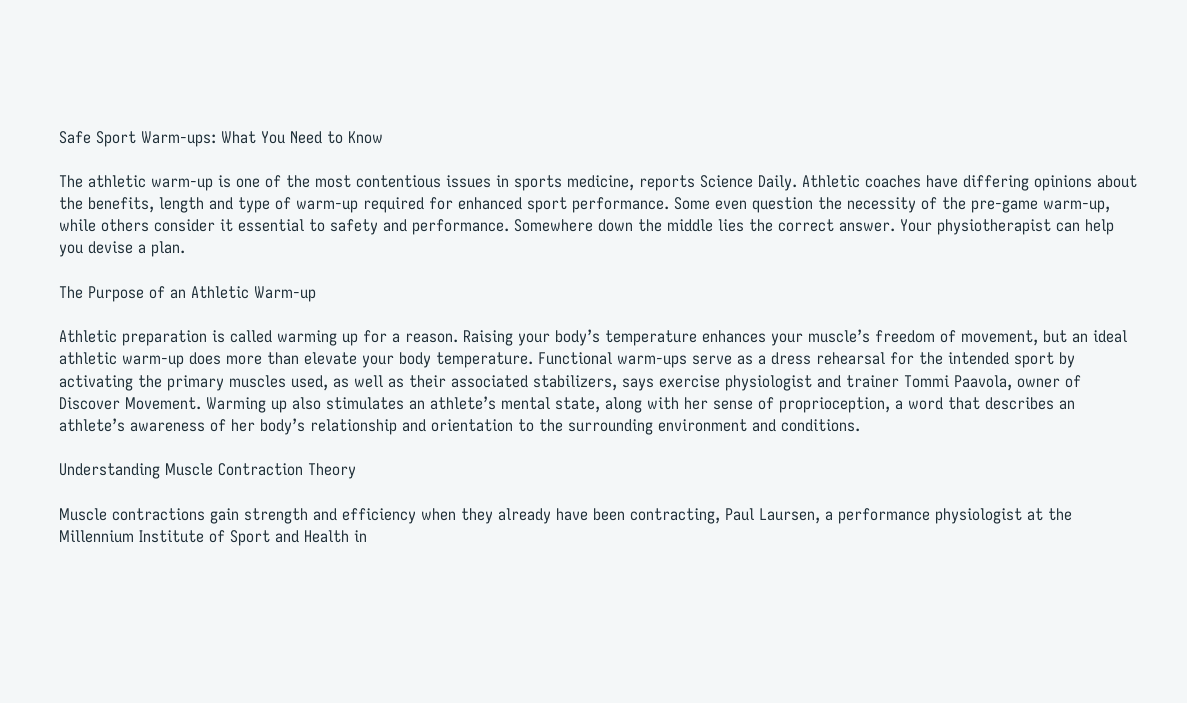Safe Sport Warm-ups: What You Need to Know

The athletic warm-up is one of the most contentious issues in sports medicine, reports Science Daily. Athletic coaches have differing opinions about the benefits, length and type of warm-up required for enhanced sport performance. Some even question the necessity of the pre-game warm-up, while others consider it essential to safety and performance. Somewhere down the middle lies the correct answer. Your physiotherapist can help you devise a plan.

The Purpose of an Athletic Warm-up

Athletic preparation is called warming up for a reason. Raising your body’s temperature enhances your muscle’s freedom of movement, but an ideal athletic warm-up does more than elevate your body temperature. Functional warm-ups serve as a dress rehearsal for the intended sport by activating the primary muscles used, as well as their associated stabilizers, says exercise physiologist and trainer Tommi Paavola, owner of Discover Movement. Warming up also stimulates an athlete’s mental state, along with her sense of proprioception, a word that describes an athlete’s awareness of her body’s relationship and orientation to the surrounding environment and conditions.

Understanding Muscle Contraction Theory

Muscle contractions gain strength and efficiency when they already have been contracting, Paul Laursen, a performance physiologist at the Millennium Institute of Sport and Health in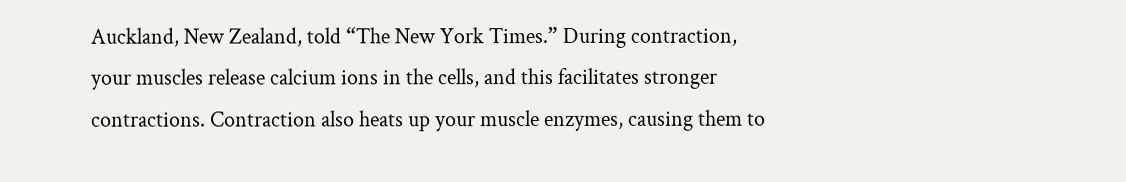Auckland, New Zealand, told “The New York Times.” During contraction, your muscles release calcium ions in the cells, and this facilitates stronger contractions. Contraction also heats up your muscle enzymes, causing them to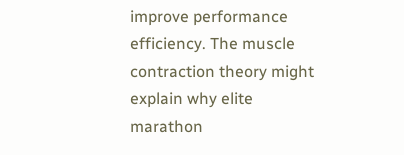improve performance efficiency. The muscle contraction theory might explain why elite marathon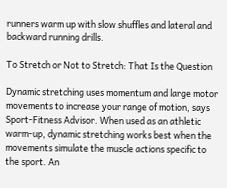runners warm up with slow shuffles and lateral and backward running drills.

To Stretch or Not to Stretch: That Is the Question

Dynamic stretching uses momentum and large motor movements to increase your range of motion, says Sport-Fitness Advisor. When used as an athletic warm-up, dynamic stretching works best when the movements simulate the muscle actions specific to the sport. An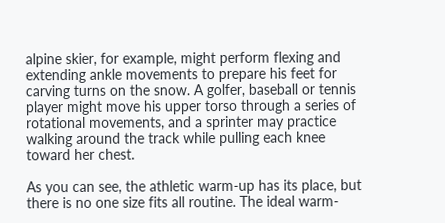alpine skier, for example, might perform flexing and extending ankle movements to prepare his feet for carving turns on the snow. A golfer, baseball or tennis player might move his upper torso through a series of rotational movements, and a sprinter may practice walking around the track while pulling each knee toward her chest.

As you can see, the athletic warm-up has its place, but there is no one size fits all routine. The ideal warm-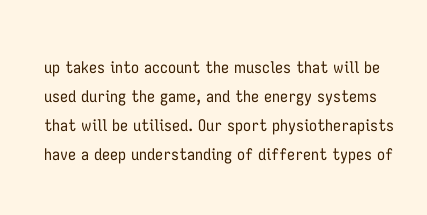up takes into account the muscles that will be used during the game, and the energy systems that will be utilised. Our sport physiotherapists have a deep understanding of different types of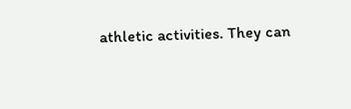athletic activities. They can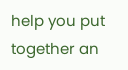help you put together an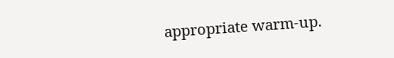appropriate warm-up.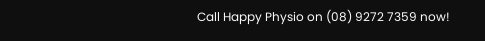Call Happy Physio on (08) 9272 7359 now!